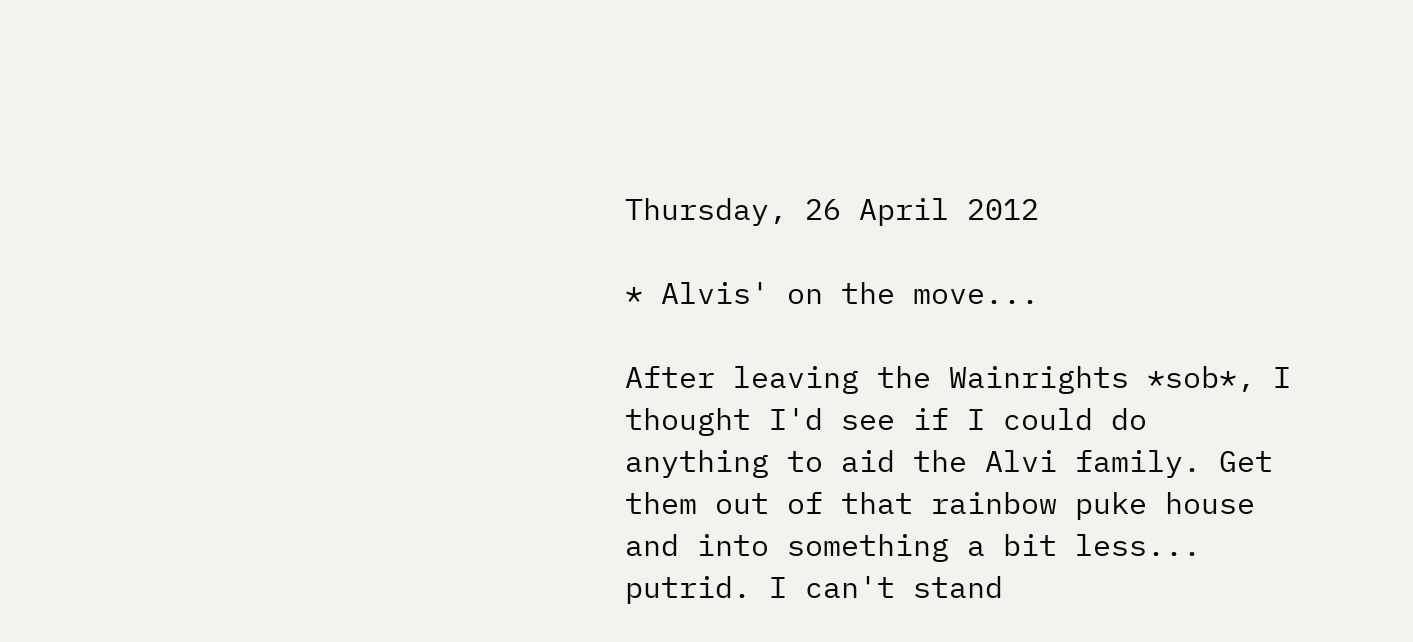Thursday, 26 April 2012

* Alvis' on the move...

After leaving the Wainrights *sob*, I thought I'd see if I could do anything to aid the Alvi family. Get them out of that rainbow puke house and into something a bit less... putrid. I can't stand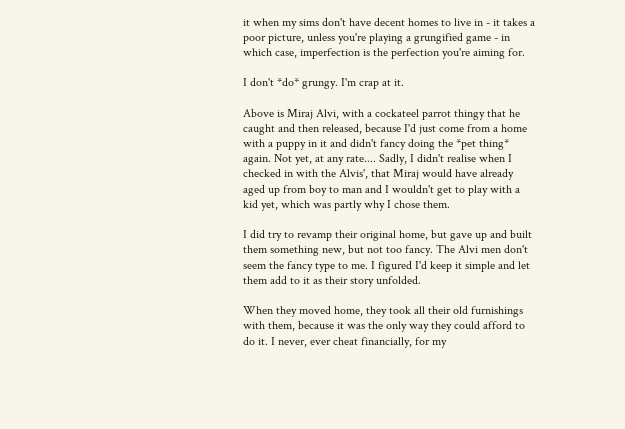it when my sims don't have decent homes to live in - it takes a poor picture, unless you're playing a grungified game - in which case, imperfection is the perfection you're aiming for.

I don't *do* grungy. I'm crap at it.

Above is Miraj Alvi, with a cockateel parrot thingy that he caught and then released, because I'd just come from a home with a puppy in it and didn't fancy doing the *pet thing* again. Not yet, at any rate.... Sadly, I didn't realise when I checked in with the Alvis', that Miraj would have already aged up from boy to man and I wouldn't get to play with a kid yet, which was partly why I chose them.

I did try to revamp their original home, but gave up and built them something new, but not too fancy. The Alvi men don't seem the fancy type to me. I figured I'd keep it simple and let them add to it as their story unfolded.

When they moved home, they took all their old furnishings with them, because it was the only way they could afford to do it. I never, ever cheat financially, for my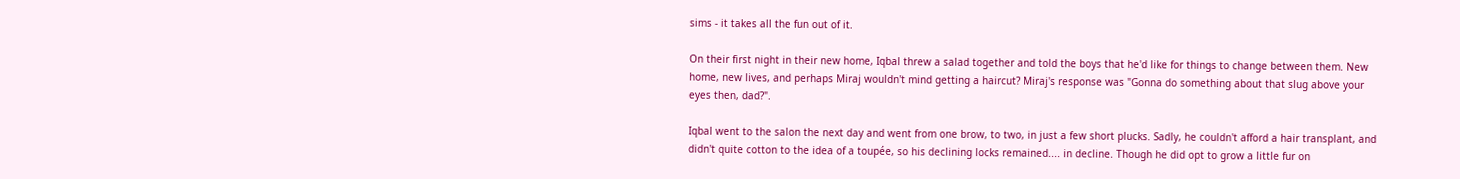sims - it takes all the fun out of it.

On their first night in their new home, Iqbal threw a salad together and told the boys that he'd like for things to change between them. New home, new lives, and perhaps Miraj wouldn't mind getting a haircut? Miraj's response was "Gonna do something about that slug above your eyes then, dad?".

Iqbal went to the salon the next day and went from one brow, to two, in just a few short plucks. Sadly, he couldn't afford a hair transplant, and didn't quite cotton to the idea of a toupée, so his declining locks remained.... in decline. Though he did opt to grow a little fur on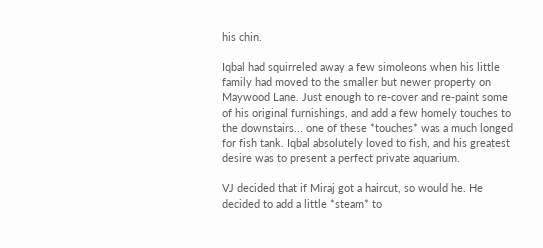his chin.

Iqbal had squirreled away a few simoleons when his little family had moved to the smaller but newer property on  Maywood Lane. Just enough to re-cover and re-paint some of his original furnishings, and add a few homely touches to the downstairs... one of these *touches* was a much longed for fish tank. Iqbal absolutely loved to fish, and his greatest desire was to present a perfect private aquarium.

VJ decided that if Miraj got a haircut, so would he. He decided to add a little *steam* to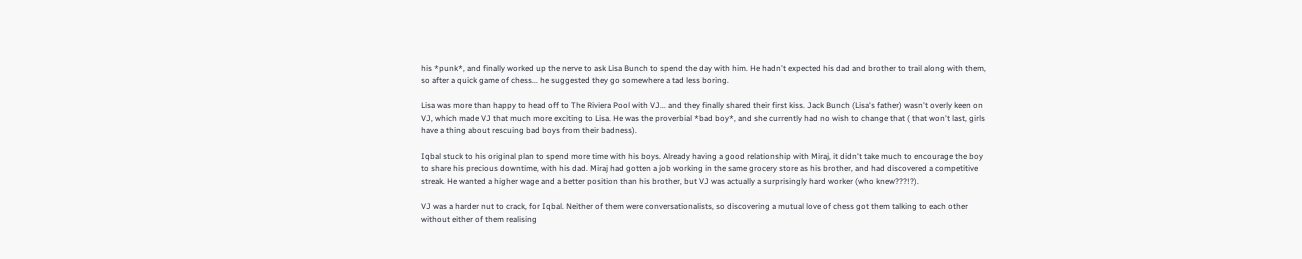his *punk*, and finally worked up the nerve to ask Lisa Bunch to spend the day with him. He hadn't expected his dad and brother to trail along with them, so after a quick game of chess... he suggested they go somewhere a tad less boring.

Lisa was more than happy to head off to The Riviera Pool with VJ... and they finally shared their first kiss. Jack Bunch (Lisa's father) wasn't overly keen on VJ, which made VJ that much more exciting to Lisa. He was the proverbial *bad boy*, and she currently had no wish to change that ( that won't last, girls have a thing about rescuing bad boys from their badness).

Iqbal stuck to his original plan to spend more time with his boys. Already having a good relationship with Miraj, it didn't take much to encourage the boy to share his precious downtime, with his dad. Miraj had gotten a job working in the same grocery store as his brother, and had discovered a competitive streak. He wanted a higher wage and a better position than his brother, but VJ was actually a surprisingly hard worker (who knew???!?).

VJ was a harder nut to crack, for Iqbal. Neither of them were conversationalists, so discovering a mutual love of chess got them talking to each other without either of them realising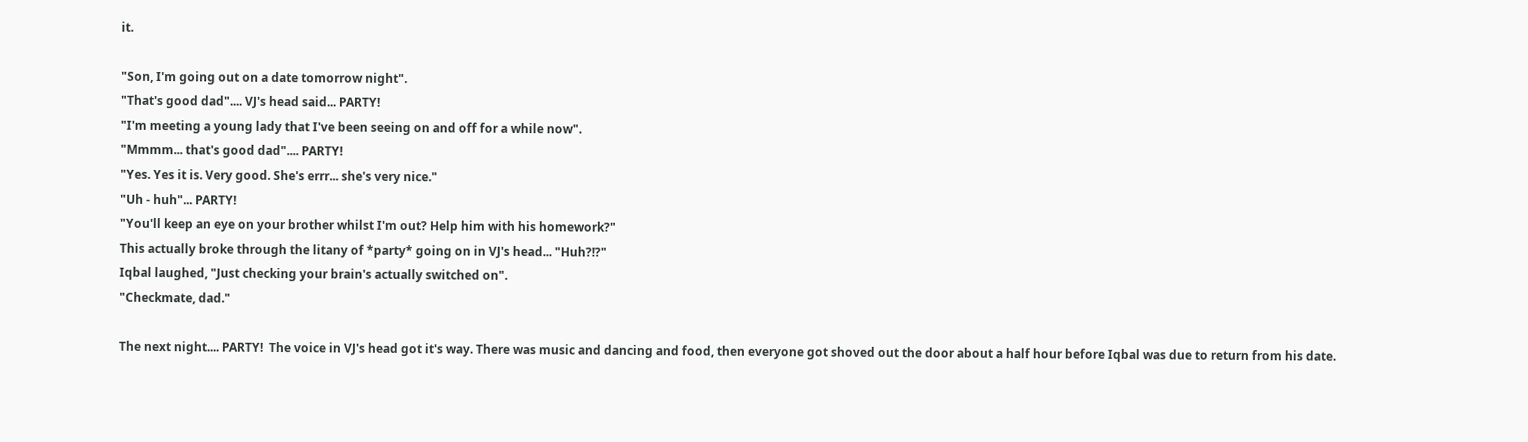it.

"Son, I'm going out on a date tomorrow night".
"That's good dad".... VJ's head said... PARTY!
"I'm meeting a young lady that I've been seeing on and off for a while now".
"Mmmm... that's good dad".... PARTY!
"Yes. Yes it is. Very good. She's errr... she's very nice."
"Uh - huh"... PARTY!
"You'll keep an eye on your brother whilst I'm out? Help him with his homework?"
This actually broke through the litany of *party* going on in VJ's head... "Huh?!?"
Iqbal laughed, "Just checking your brain's actually switched on".
"Checkmate, dad."

The next night.... PARTY!  The voice in VJ's head got it's way. There was music and dancing and food, then everyone got shoved out the door about a half hour before Iqbal was due to return from his date.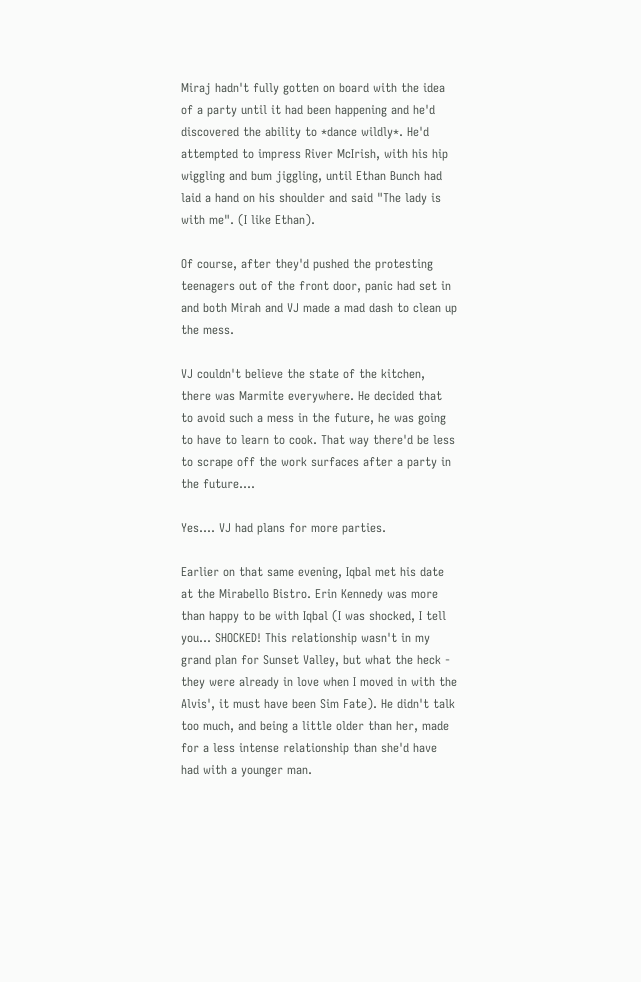Miraj hadn't fully gotten on board with the idea of a party until it had been happening and he'd discovered the ability to *dance wildly*. He'd attempted to impress River McIrish, with his hip wiggling and bum jiggling, until Ethan Bunch had laid a hand on his shoulder and said "The lady is with me". (I like Ethan).

Of course, after they'd pushed the protesting teenagers out of the front door, panic had set in and both Mirah and VJ made a mad dash to clean up the mess.

VJ couldn't believe the state of the kitchen, there was Marmite everywhere. He decided that to avoid such a mess in the future, he was going to have to learn to cook. That way there'd be less to scrape off the work surfaces after a party in the future....

Yes.... VJ had plans for more parties.

Earlier on that same evening, Iqbal met his date at the Mirabello Bistro. Erin Kennedy was more than happy to be with Iqbal (I was shocked, I tell you... SHOCKED! This relationship wasn't in my grand plan for Sunset Valley, but what the heck - they were already in love when I moved in with the Alvis', it must have been Sim Fate). He didn't talk too much, and being a little older than her, made for a less intense relationship than she'd have had with a younger man.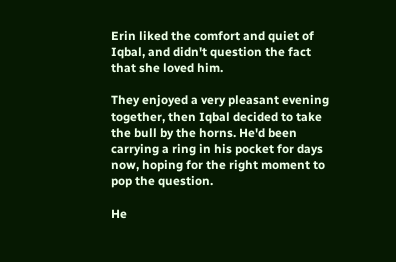Erin liked the comfort and quiet of Iqbal, and didn't question the fact that she loved him.

They enjoyed a very pleasant evening together, then Iqbal decided to take the bull by the horns. He'd been carrying a ring in his pocket for days now, hoping for the right moment to pop the question.

He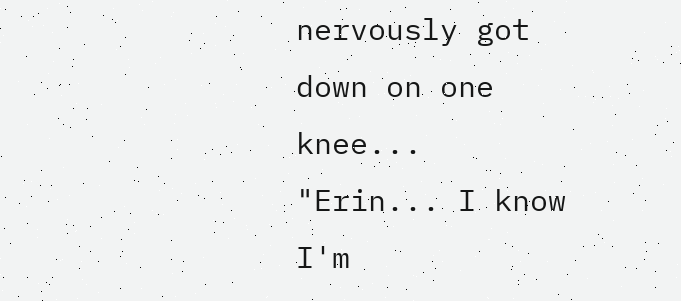nervously got down on one knee...
"Erin... I know I'm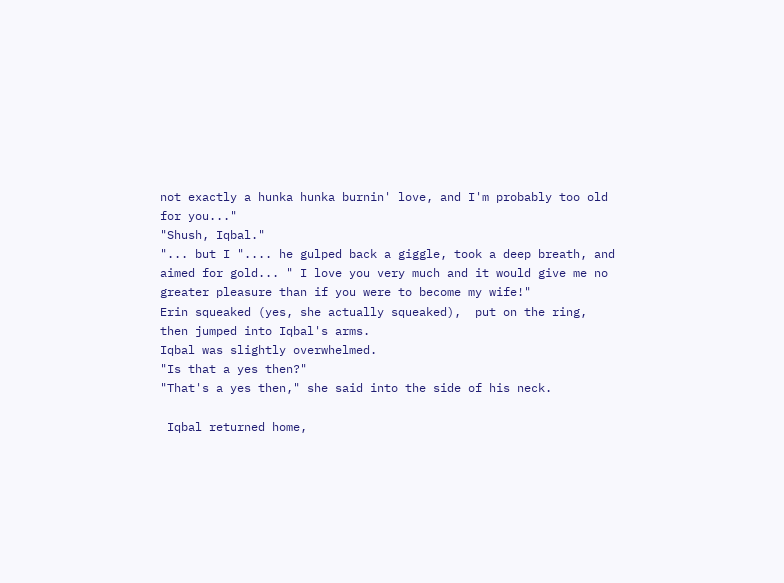not exactly a hunka hunka burnin' love, and I'm probably too old for you..."
"Shush, Iqbal."
"... but I ".... he gulped back a giggle, took a deep breath, and aimed for gold... " I love you very much and it would give me no greater pleasure than if you were to become my wife!"
Erin squeaked (yes, she actually squeaked),  put on the ring, then jumped into Iqbal's arms.
Iqbal was slightly overwhelmed.
"Is that a yes then?"
"That's a yes then," she said into the side of his neck.

 Iqbal returned home,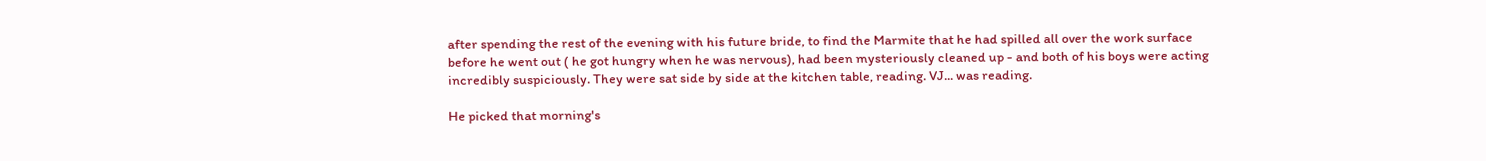after spending the rest of the evening with his future bride, to find the Marmite that he had spilled all over the work surface before he went out ( he got hungry when he was nervous), had been mysteriously cleaned up - and both of his boys were acting incredibly suspiciously. They were sat side by side at the kitchen table, reading. VJ... was reading.

He picked that morning's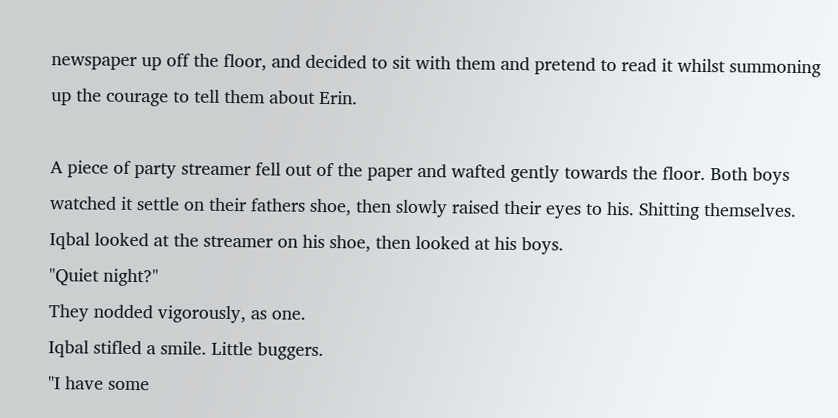newspaper up off the floor, and decided to sit with them and pretend to read it whilst summoning up the courage to tell them about Erin.

A piece of party streamer fell out of the paper and wafted gently towards the floor. Both boys watched it settle on their fathers shoe, then slowly raised their eyes to his. Shitting themselves.
Iqbal looked at the streamer on his shoe, then looked at his boys.
"Quiet night?"
They nodded vigorously, as one.
Iqbal stifled a smile. Little buggers.
"I have some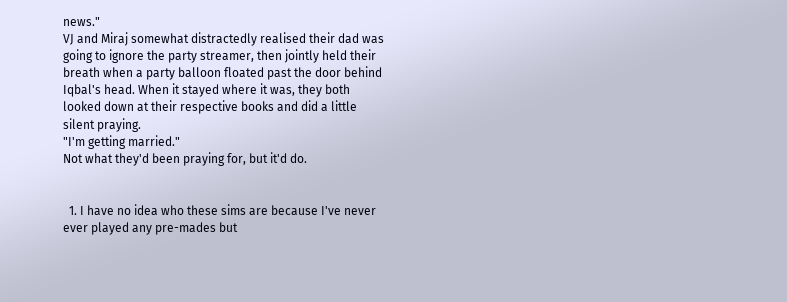news."
VJ and Miraj somewhat distractedly realised their dad was going to ignore the party streamer, then jointly held their breath when a party balloon floated past the door behind Iqbal's head. When it stayed where it was, they both looked down at their respective books and did a little silent praying.
"I'm getting married."
Not what they'd been praying for, but it'd do.


  1. I have no idea who these sims are because I've never ever played any pre-mades but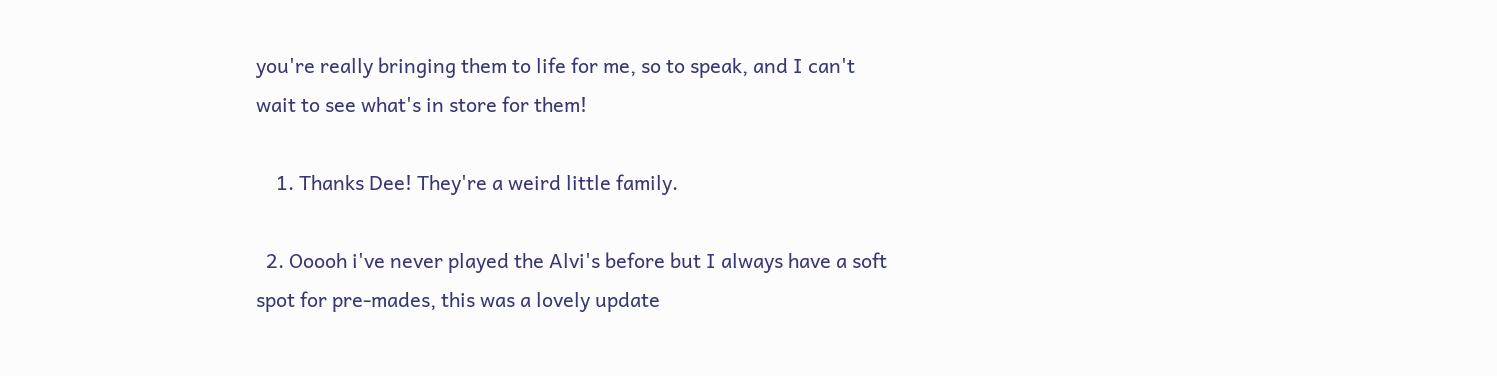you're really bringing them to life for me, so to speak, and I can't wait to see what's in store for them!

    1. Thanks Dee! They're a weird little family.

  2. Ooooh i've never played the Alvi's before but I always have a soft spot for pre-mades, this was a lovely update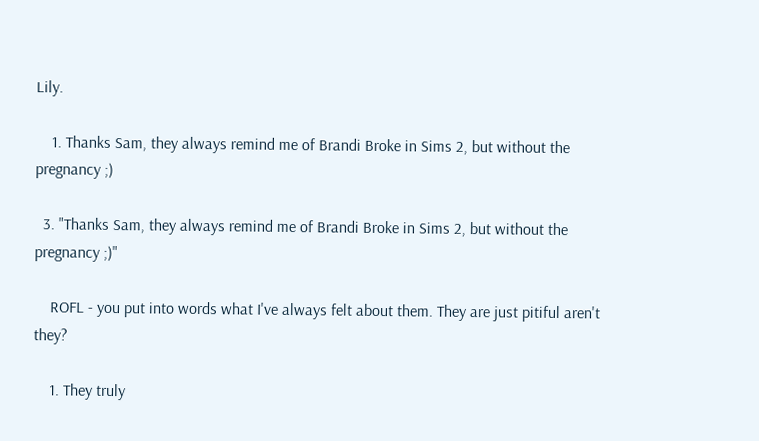Lily.

    1. Thanks Sam, they always remind me of Brandi Broke in Sims 2, but without the pregnancy ;)

  3. "Thanks Sam, they always remind me of Brandi Broke in Sims 2, but without the pregnancy ;)"

    ROFL - you put into words what I've always felt about them. They are just pitiful aren't they?

    1. They truly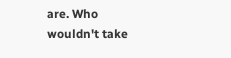are. Who wouldn't take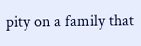pity on a family that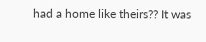had a home like theirs?? It was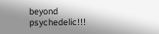beyond psychedelic!!!